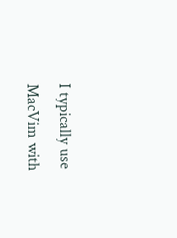I typically use MacVim with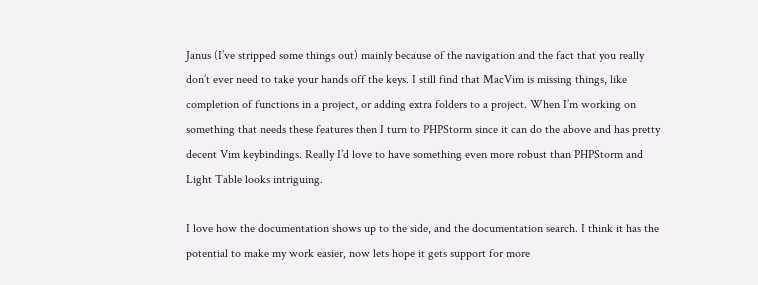Janus (I’ve stripped some things out) mainly because of the navigation and the fact that you really don’t ever need to take your hands off the keys. I still find that MacVim is missing things, like completion of functions in a project, or adding extra folders to a project. When I’m working on something that needs these features then I turn to PHPStorm since it can do the above and has pretty decent Vim keybindings. Really I’d love to have something even more robust than PHPStorm and Light Table looks intriguing.

I love how the documentation shows up to the side, and the documentation search. I think it has the potential to make my work easier, now lets hope it gets support for more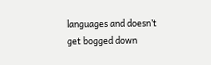languages and doesn’t get bogged down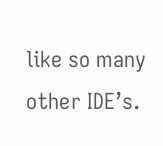like so many other IDE’s.